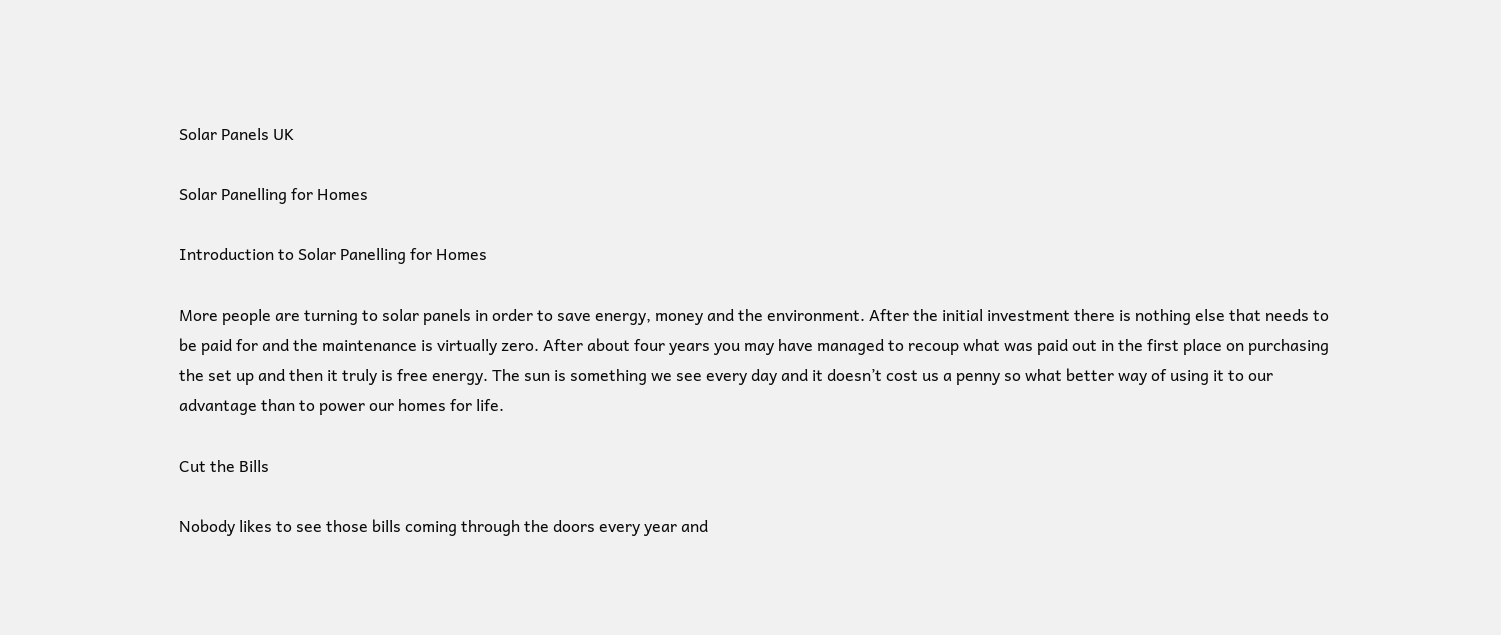Solar Panels UK

Solar Panelling for Homes

Introduction to Solar Panelling for Homes

More people are turning to solar panels in order to save energy, money and the environment. After the initial investment there is nothing else that needs to be paid for and the maintenance is virtually zero. After about four years you may have managed to recoup what was paid out in the first place on purchasing the set up and then it truly is free energy. The sun is something we see every day and it doesn’t cost us a penny so what better way of using it to our advantage than to power our homes for life.

Cut the Bills

Nobody likes to see those bills coming through the doors every year and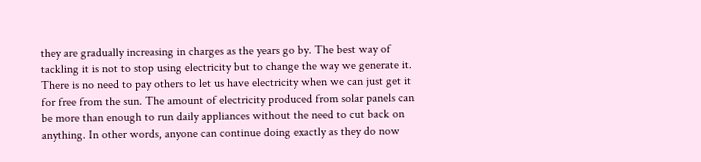they are gradually increasing in charges as the years go by. The best way of tackling it is not to stop using electricity but to change the way we generate it. There is no need to pay others to let us have electricity when we can just get it for free from the sun. The amount of electricity produced from solar panels can be more than enough to run daily appliances without the need to cut back on anything. In other words, anyone can continue doing exactly as they do now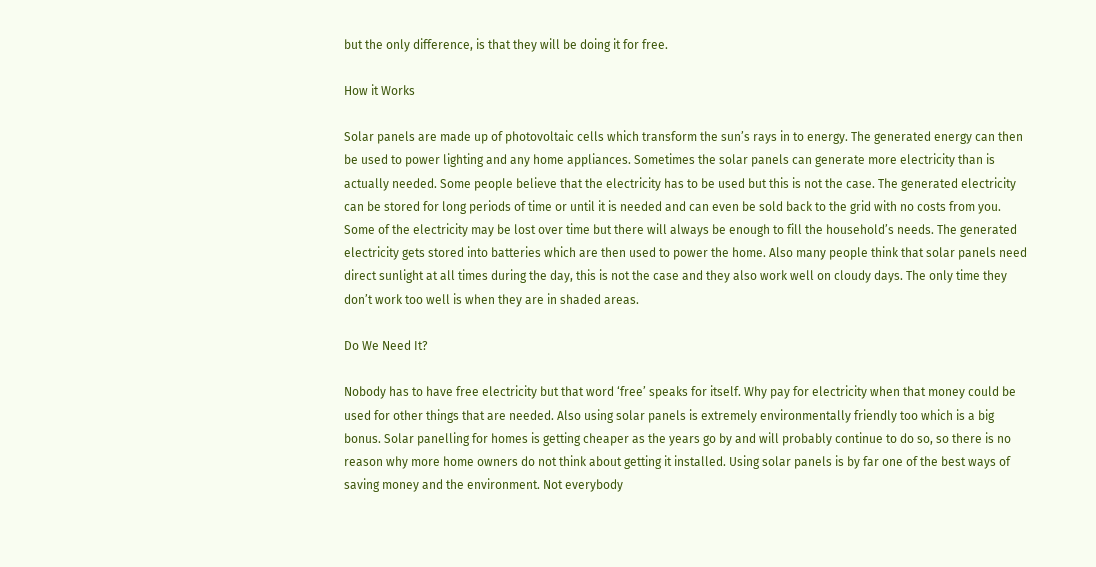but the only difference, is that they will be doing it for free.

How it Works

Solar panels are made up of photovoltaic cells which transform the sun’s rays in to energy. The generated energy can then be used to power lighting and any home appliances. Sometimes the solar panels can generate more electricity than is actually needed. Some people believe that the electricity has to be used but this is not the case. The generated electricity can be stored for long periods of time or until it is needed and can even be sold back to the grid with no costs from you. Some of the electricity may be lost over time but there will always be enough to fill the household’s needs. The generated electricity gets stored into batteries which are then used to power the home. Also many people think that solar panels need direct sunlight at all times during the day, this is not the case and they also work well on cloudy days. The only time they don’t work too well is when they are in shaded areas.

Do We Need It?

Nobody has to have free electricity but that word ‘free’ speaks for itself. Why pay for electricity when that money could be used for other things that are needed. Also using solar panels is extremely environmentally friendly too which is a big bonus. Solar panelling for homes is getting cheaper as the years go by and will probably continue to do so, so there is no reason why more home owners do not think about getting it installed. Using solar panels is by far one of the best ways of saving money and the environment. Not everybody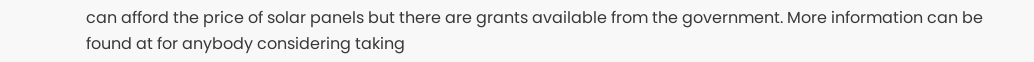can afford the price of solar panels but there are grants available from the government. More information can be found at for anybody considering taking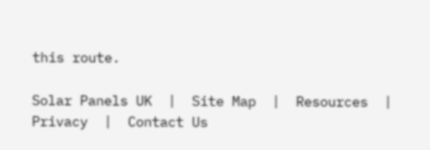this route.

Solar Panels UK  |  Site Map  |  Resources  |  Privacy  |  Contact Us